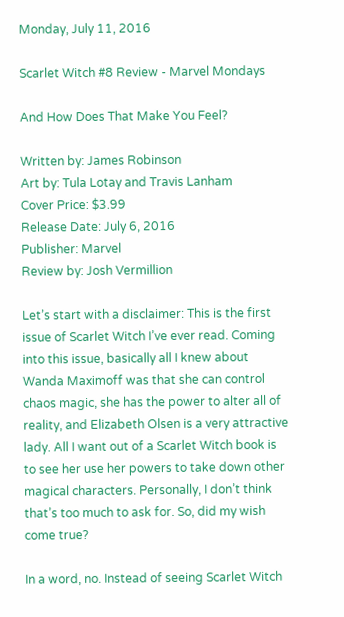Monday, July 11, 2016

Scarlet Witch #8 Review - Marvel Mondays

And How Does That Make You Feel?

Written by: James Robinson
Art by: Tula Lotay and Travis Lanham
Cover Price: $3.99
Release Date: July 6, 2016
Publisher: Marvel
Review by: Josh Vermillion

Let’s start with a disclaimer: This is the first issue of Scarlet Witch I’ve ever read. Coming into this issue, basically all I knew about Wanda Maximoff was that she can control chaos magic, she has the power to alter all of reality, and Elizabeth Olsen is a very attractive lady. All I want out of a Scarlet Witch book is to see her use her powers to take down other magical characters. Personally, I don’t think that’s too much to ask for. So, did my wish come true?

In a word, no. Instead of seeing Scarlet Witch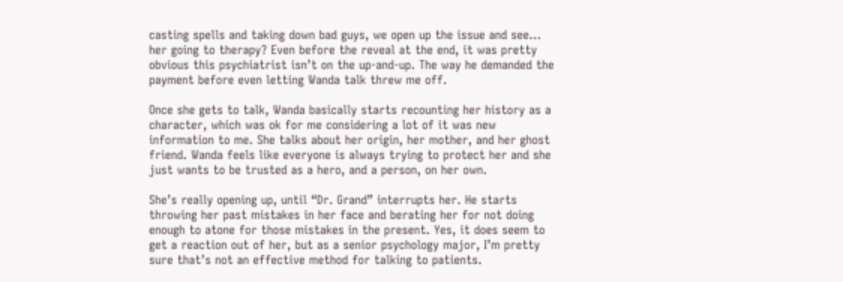casting spells and taking down bad guys, we open up the issue and see… her going to therapy? Even before the reveal at the end, it was pretty obvious this psychiatrist isn’t on the up-and-up. The way he demanded the payment before even letting Wanda talk threw me off.

Once she gets to talk, Wanda basically starts recounting her history as a character, which was ok for me considering a lot of it was new information to me. She talks about her origin, her mother, and her ghost friend. Wanda feels like everyone is always trying to protect her and she just wants to be trusted as a hero, and a person, on her own.

She’s really opening up, until “Dr. Grand” interrupts her. He starts throwing her past mistakes in her face and berating her for not doing enough to atone for those mistakes in the present. Yes, it does seem to get a reaction out of her, but as a senior psychology major, I’m pretty sure that’s not an effective method for talking to patients.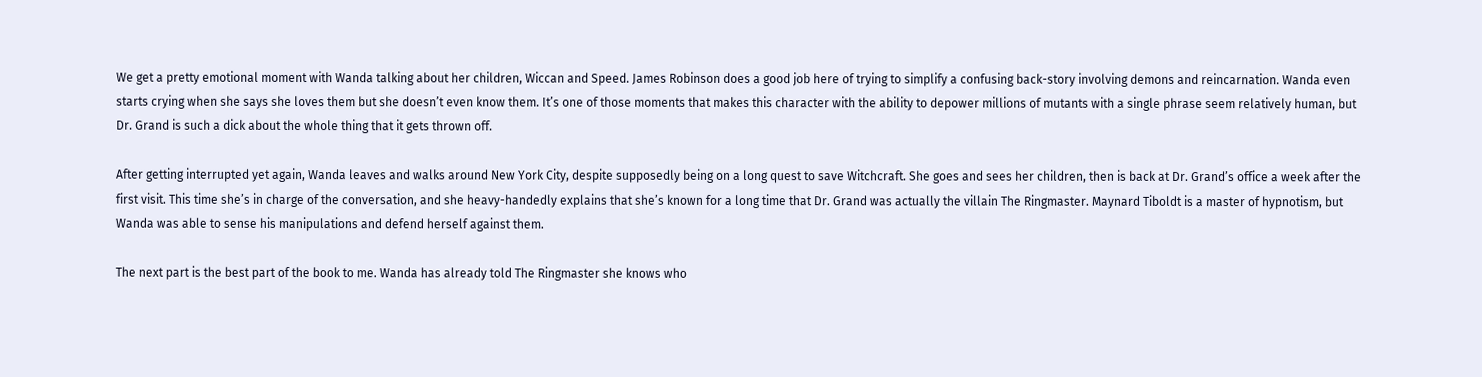We get a pretty emotional moment with Wanda talking about her children, Wiccan and Speed. James Robinson does a good job here of trying to simplify a confusing back-story involving demons and reincarnation. Wanda even starts crying when she says she loves them but she doesn’t even know them. It’s one of those moments that makes this character with the ability to depower millions of mutants with a single phrase seem relatively human, but Dr. Grand is such a dick about the whole thing that it gets thrown off.

After getting interrupted yet again, Wanda leaves and walks around New York City, despite supposedly being on a long quest to save Witchcraft. She goes and sees her children, then is back at Dr. Grand’s office a week after the first visit. This time she’s in charge of the conversation, and she heavy-handedly explains that she’s known for a long time that Dr. Grand was actually the villain The Ringmaster. Maynard Tiboldt is a master of hypnotism, but Wanda was able to sense his manipulations and defend herself against them.

The next part is the best part of the book to me. Wanda has already told The Ringmaster she knows who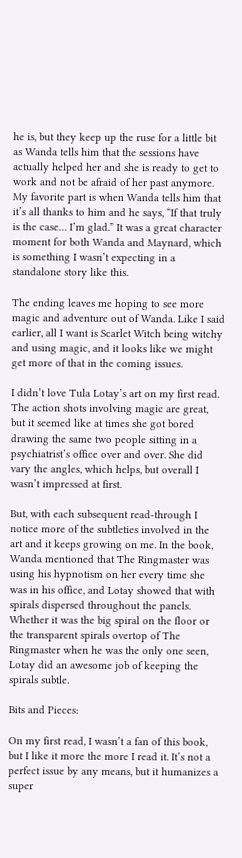he is, but they keep up the ruse for a little bit as Wanda tells him that the sessions have actually helped her and she is ready to get to work and not be afraid of her past anymore. My favorite part is when Wanda tells him that it’s all thanks to him and he says, “If that truly is the case… I’m glad.” It was a great character moment for both Wanda and Maynard, which is something I wasn’t expecting in a standalone story like this.

The ending leaves me hoping to see more magic and adventure out of Wanda. Like I said earlier, all I want is Scarlet Witch being witchy and using magic, and it looks like we might get more of that in the coming issues.

I didn’t love Tula Lotay’s art on my first read. The action shots involving magic are great, but it seemed like at times she got bored drawing the same two people sitting in a psychiatrist’s office over and over. She did vary the angles, which helps, but overall I wasn’t impressed at first.

But, with each subsequent read-through I notice more of the subtleties involved in the art and it keeps growing on me. In the book, Wanda mentioned that The Ringmaster was using his hypnotism on her every time she was in his office, and Lotay showed that with spirals dispersed throughout the panels. Whether it was the big spiral on the floor or the transparent spirals overtop of The Ringmaster when he was the only one seen, Lotay did an awesome job of keeping the spirals subtle.

Bits and Pieces:

On my first read, I wasn’t a fan of this book, but I like it more the more I read it. It’s not a perfect issue by any means, but it humanizes a super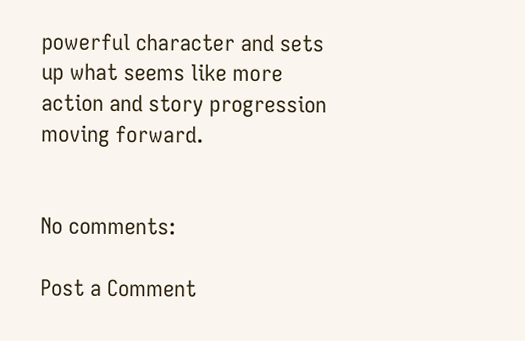powerful character and sets up what seems like more action and story progression moving forward.


No comments:

Post a Comment